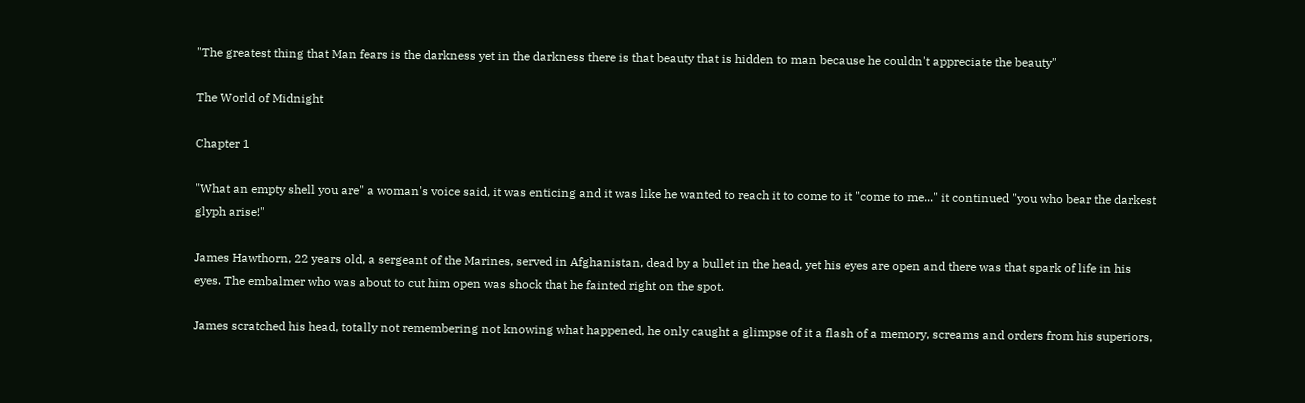"The greatest thing that Man fears is the darkness yet in the darkness there is that beauty that is hidden to man because he couldn't appreciate the beauty"

The World of Midnight

Chapter 1

"What an empty shell you are" a woman's voice said, it was enticing and it was like he wanted to reach it to come to it "come to me..." it continued "you who bear the darkest glyph arise!"

James Hawthorn, 22 years old, a sergeant of the Marines, served in Afghanistan, dead by a bullet in the head, yet his eyes are open and there was that spark of life in his eyes. The embalmer who was about to cut him open was shock that he fainted right on the spot.

James scratched his head, totally not remembering not knowing what happened, he only caught a glimpse of it a flash of a memory, screams and orders from his superiors,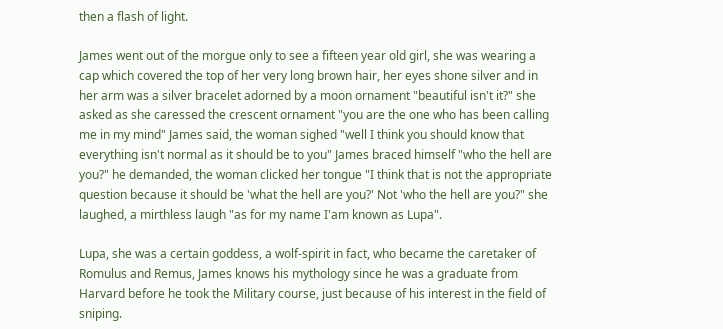then a flash of light.

James went out of the morgue only to see a fifteen year old girl, she was wearing a cap which covered the top of her very long brown hair, her eyes shone silver and in her arm was a silver bracelet adorned by a moon ornament "beautiful isn't it?" she asked as she caressed the crescent ornament "you are the one who has been calling me in my mind" James said, the woman sighed "well I think you should know that everything isn't normal as it should be to you" James braced himself "who the hell are you?" he demanded, the woman clicked her tongue "I think that is not the appropriate question because it should be 'what the hell are you?' Not 'who the hell are you?" she laughed, a mirthless laugh "as for my name I'am known as Lupa".

Lupa, she was a certain goddess, a wolf-spirit in fact, who became the caretaker of Romulus and Remus, James knows his mythology since he was a graduate from Harvard before he took the Military course, just because of his interest in the field of sniping.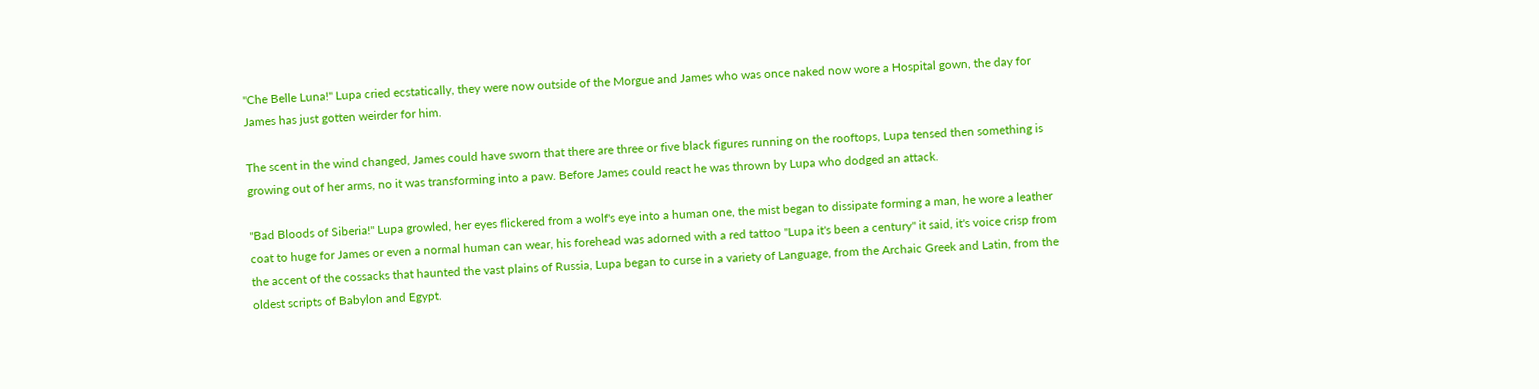"Che Belle Luna!" Lupa cried ecstatically, they were now outside of the Morgue and James who was once naked now wore a Hospital gown, the day for James has just gotten weirder for him.

The scent in the wind changed, James could have sworn that there are three or five black figures running on the rooftops, Lupa tensed then something is growing out of her arms, no it was transforming into a paw. Before James could react he was thrown by Lupa who dodged an attack.

"Bad Bloods of Siberia!" Lupa growled, her eyes flickered from a wolf's eye into a human one, the mist began to dissipate forming a man, he wore a leather coat to huge for James or even a normal human can wear, his forehead was adorned with a red tattoo "Lupa it's been a century" it said, it's voice crisp from the accent of the cossacks that haunted the vast plains of Russia, Lupa began to curse in a variety of Language, from the Archaic Greek and Latin, from the oldest scripts of Babylon and Egypt.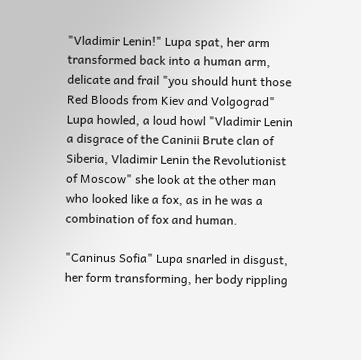"Vladimir Lenin!" Lupa spat, her arm transformed back into a human arm, delicate and frail "you should hunt those Red Bloods from Kiev and Volgograd" Lupa howled, a loud howl "Vladimir Lenin a disgrace of the Caninii Brute clan of Siberia, Vladimir Lenin the Revolutionist of Moscow" she look at the other man who looked like a fox, as in he was a combination of fox and human.

"Caninus Sofia" Lupa snarled in disgust, her form transforming, her body rippling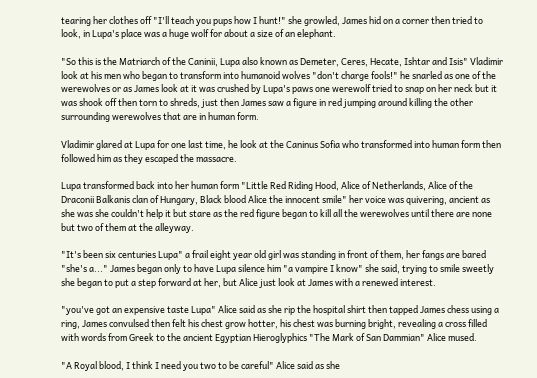tearing her clothes off "I'll teach you pups how I hunt!" she growled, James hid on a corner then tried to look, in Lupa's place was a huge wolf for about a size of an elephant.

"So this is the Matriarch of the Caninii, Lupa also known as Demeter, Ceres, Hecate, Ishtar and Isis" Vladimir look at his men who began to transform into humanoid wolves "don't charge fools!" he snarled as one of the werewolves or as James look at it was crushed by Lupa's paws one werewolf tried to snap on her neck but it was shook off then torn to shreds, just then James saw a figure in red jumping around killing the other surrounding werewolves that are in human form.

Vladimir glared at Lupa for one last time, he look at the Caninus Sofia who transformed into human form then followed him as they escaped the massacre.

Lupa transformed back into her human form "Little Red Riding Hood, Alice of Netherlands, Alice of the Draconii Balkanis clan of Hungary, Black blood Alice the innocent smile" her voice was quivering, ancient as she was she couldn't help it but stare as the red figure began to kill all the werewolves until there are none but two of them at the alleyway.

"It's been six centuries Lupa" a frail eight year old girl was standing in front of them, her fangs are bared "she's a..." James began only to have Lupa silence him "a vampire I know" she said, trying to smile sweetly she began to put a step forward at her, but Alice just look at James with a renewed interest.

"you've got an expensive taste Lupa" Alice said as she rip the hospital shirt then tapped James chess using a ring, James convulsed then felt his chest grow hotter, his chest was burning bright, revealing a cross filled with words from Greek to the ancient Egyptian Hieroglyphics "The Mark of San Dammian" Alice mused.

"A Royal blood, I think I need you two to be careful" Alice said as she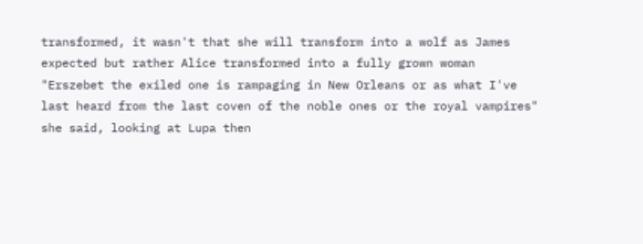transformed, it wasn't that she will transform into a wolf as James expected but rather Alice transformed into a fully grown woman "Erszebet the exiled one is rampaging in New Orleans or as what I've last heard from the last coven of the noble ones or the royal vampires" she said, looking at Lupa then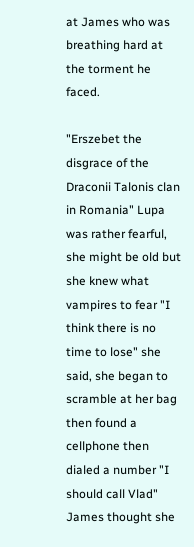at James who was breathing hard at the torment he faced.

"Erszebet the disgrace of the Draconii Talonis clan in Romania" Lupa was rather fearful, she might be old but she knew what vampires to fear "I think there is no time to lose" she said, she began to scramble at her bag then found a cellphone then dialed a number "I should call Vlad" James thought she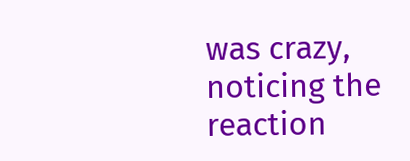was crazy, noticing the reaction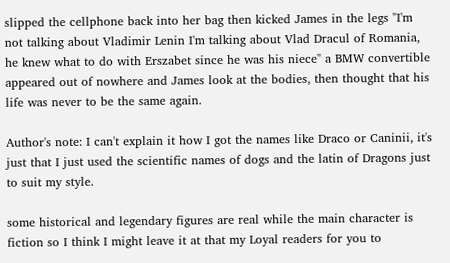slipped the cellphone back into her bag then kicked James in the legs "I'm not talking about Vladimir Lenin I'm talking about Vlad Dracul of Romania, he knew what to do with Erszabet since he was his niece" a BMW convertible appeared out of nowhere and James look at the bodies, then thought that his life was never to be the same again.

Author's note: I can't explain it how I got the names like Draco or Caninii, it's just that I just used the scientific names of dogs and the latin of Dragons just to suit my style.

some historical and legendary figures are real while the main character is fiction so I think I might leave it at that my Loyal readers for you to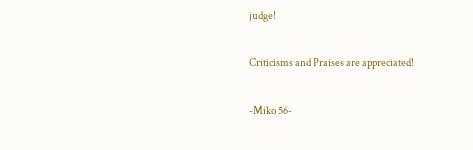judge!

Criticisms and Praises are appreciated!

-Miko 56-